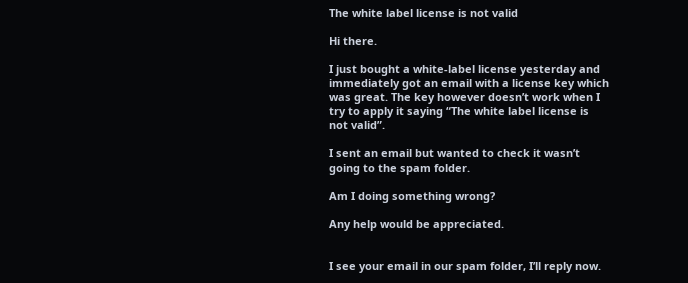The white label license is not valid

Hi there.

I just bought a white-label license yesterday and immediately got an email with a license key which was great. The key however doesn’t work when I try to apply it saying “The white label license is not valid”.

I sent an email but wanted to check it wasn’t going to the spam folder.

Am I doing something wrong?

Any help would be appreciated.


I see your email in our spam folder, I’ll reply now.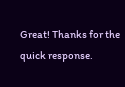Great! Thanks for the quick response.